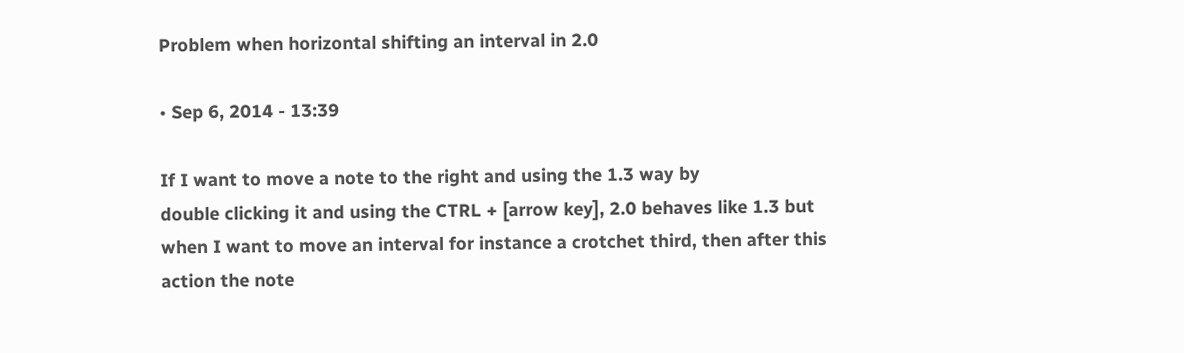Problem when horizontal shifting an interval in 2.0

• Sep 6, 2014 - 13:39

If I want to move a note to the right and using the 1.3 way by
double clicking it and using the CTRL + [arrow key], 2.0 behaves like 1.3 but when I want to move an interval for instance a crotchet third, then after this action the note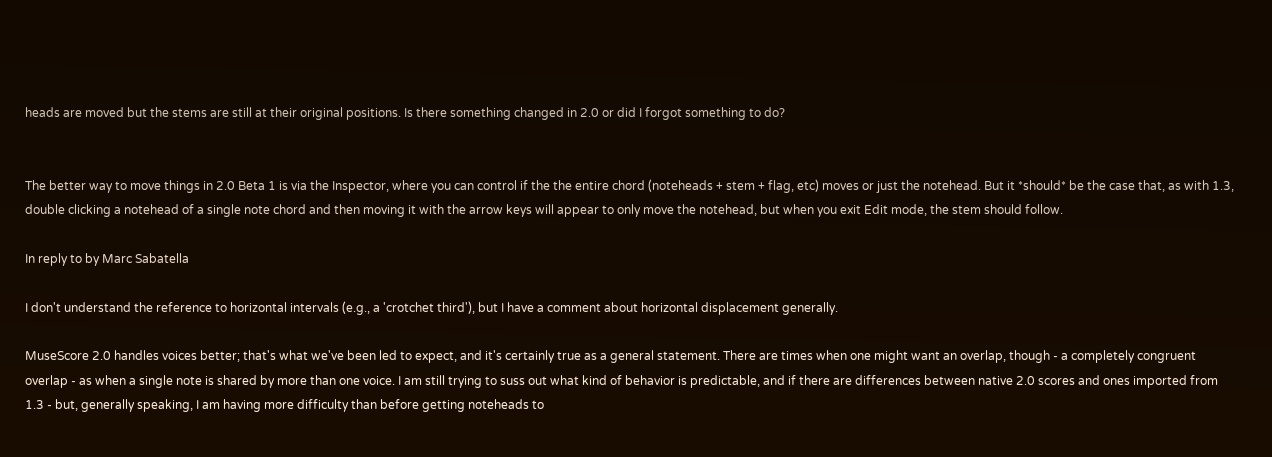heads are moved but the stems are still at their original positions. Is there something changed in 2.0 or did I forgot something to do?


The better way to move things in 2.0 Beta 1 is via the Inspector, where you can control if the the entire chord (noteheads + stem + flag, etc) moves or just the notehead. But it *should* be the case that, as with 1.3, double clicking a notehead of a single note chord and then moving it with the arrow keys will appear to only move the notehead, but when you exit Edit mode, the stem should follow.

In reply to by Marc Sabatella

I don't understand the reference to horizontal intervals (e.g., a 'crotchet third'), but I have a comment about horizontal displacement generally.

MuseScore 2.0 handles voices better; that's what we've been led to expect, and it's certainly true as a general statement. There are times when one might want an overlap, though - a completely congruent overlap - as when a single note is shared by more than one voice. I am still trying to suss out what kind of behavior is predictable, and if there are differences between native 2.0 scores and ones imported from 1.3 - but, generally speaking, I am having more difficulty than before getting noteheads to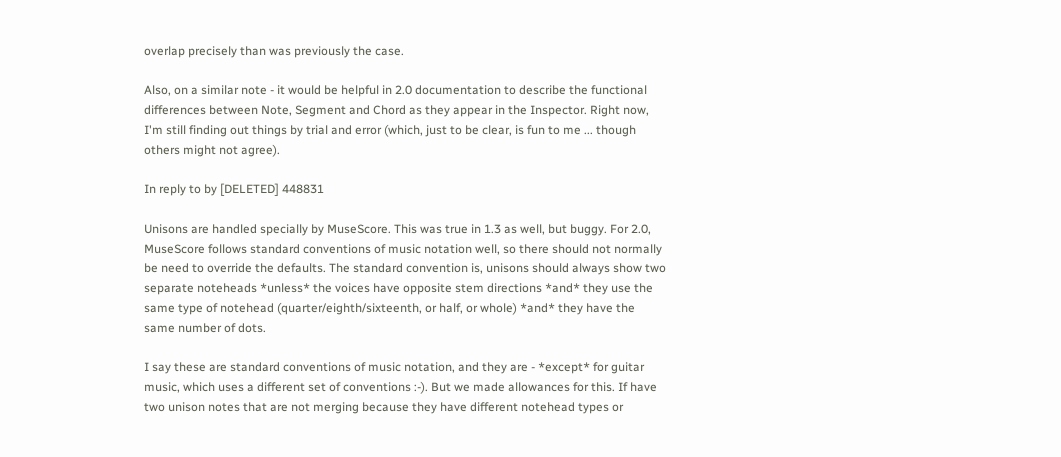overlap precisely than was previously the case.

Also, on a similar note - it would be helpful in 2.0 documentation to describe the functional differences between Note, Segment and Chord as they appear in the Inspector. Right now, I'm still finding out things by trial and error (which, just to be clear, is fun to me ... though others might not agree).

In reply to by [DELETED] 448831

Unisons are handled specially by MuseScore. This was true in 1.3 as well, but buggy. For 2.0, MuseScore follows standard conventions of music notation well, so there should not normally be need to override the defaults. The standard convention is, unisons should always show two separate noteheads *unless* the voices have opposite stem directions *and* they use the same type of notehead (quarter/eighth/sixteenth, or half, or whole) *and* they have the same number of dots.

I say these are standard conventions of music notation, and they are - *except* for guitar music, which uses a different set of conventions :-). But we made allowances for this. If have two unison notes that are not merging because they have different notehead types or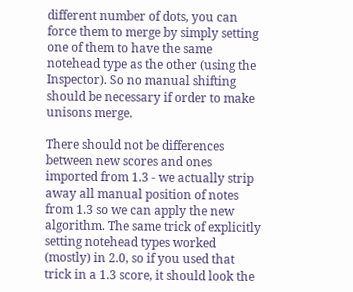different number of dots, you can force them to merge by simply setting one of them to have the same notehead type as the other (using the Inspector). So no manual shifting should be necessary if order to make unisons merge.

There should not be differences between new scores and ones imported from 1.3 - we actually strip away all manual position of notes from 1.3 so we can apply the new algorithm. The same trick of explicitly setting notehead types worked (mostly) in 2.0, so if you used that trick in a 1.3 score, it should look the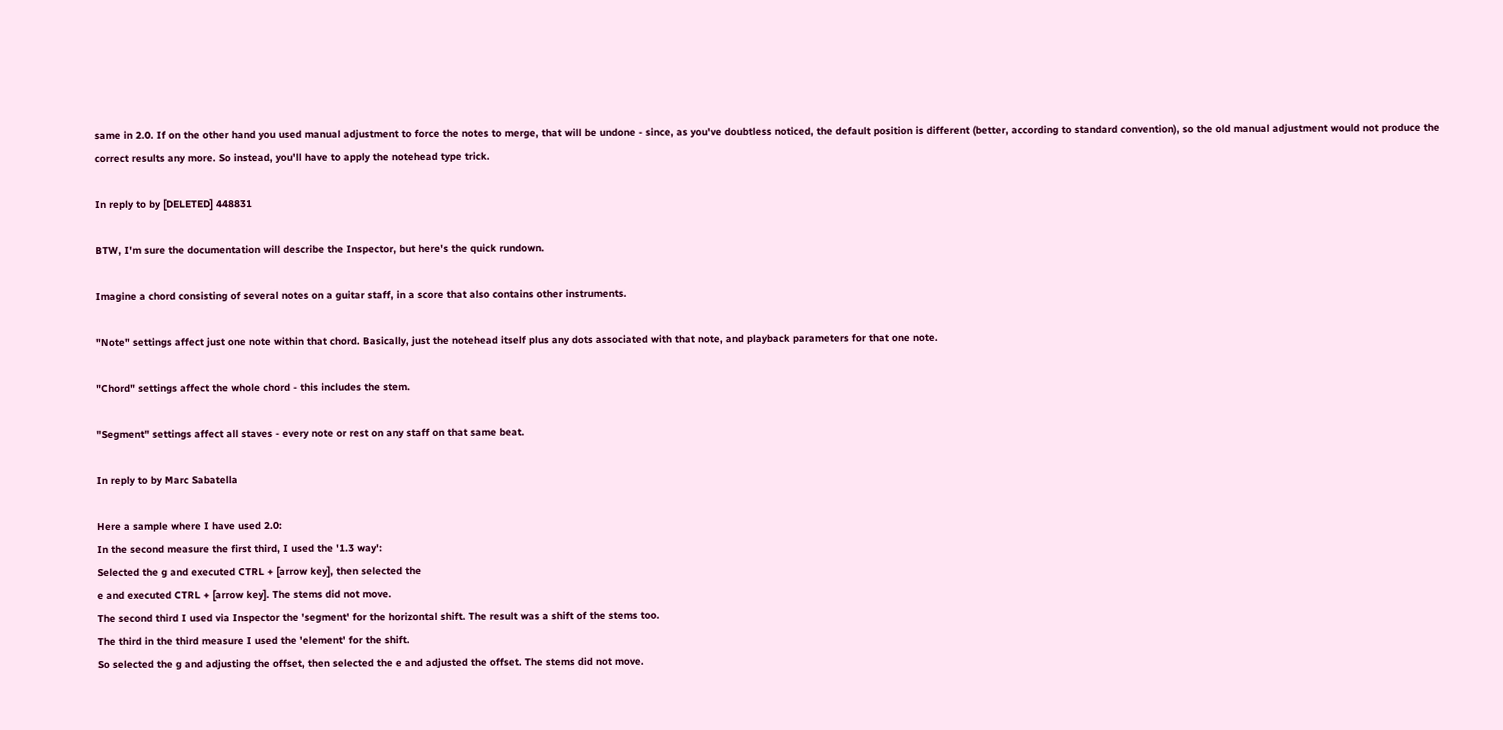same in 2.0. If on the other hand you used manual adjustment to force the notes to merge, that will be undone - since, as you've doubtless noticed, the default position is different (better, according to standard convention), so the old manual adjustment would not produce the correct results any more. So instead, you'll have to apply the notehead type trick.

In reply to by [DELETED] 448831

BTW, I'm sure the documentation will describe the Inspector, but here's the quick rundown.

Imagine a chord consisting of several notes on a guitar staff, in a score that also contains other instruments.

"Note" settings affect just one note within that chord. Basically, just the notehead itself plus any dots associated with that note, and playback parameters for that one note.

"Chord" settings affect the whole chord - this includes the stem.

"Segment" settings affect all staves - every note or rest on any staff on that same beat.

In reply to by Marc Sabatella

Here a sample where I have used 2.0:
In the second measure the first third, I used the '1.3 way':
Selected the g and executed CTRL + [arrow key], then selected the
e and executed CTRL + [arrow key]. The stems did not move.
The second third I used via Inspector the 'segment' for the horizontal shift. The result was a shift of the stems too.
The third in the third measure I used the 'element' for the shift.
So selected the g and adjusting the offset, then selected the e and adjusted the offset. The stems did not move.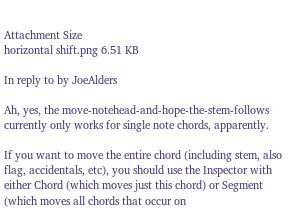Attachment Size
horizontal shift.png 6.51 KB

In reply to by JoeAlders

Ah, yes, the move-notehead-and-hope-the-stem-follows currently only works for single note chords, apparently.

If you want to move the entire chord (including stem, also flag, accidentals, etc), you should use the Inspector with either Chord (which moves just this chord) or Segment (which moves all chords that occur on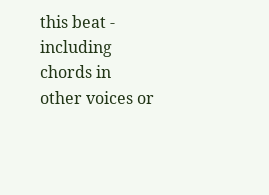this beat - including chords in other voices or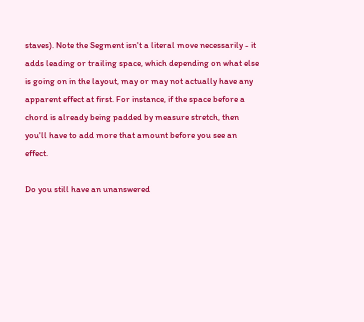staves). Note the Segment isn't a literal move necessarily - it adds leading or trailing space, which depending on what else is going on in the layout, may or may not actually have any apparent effect at first. For instance, if the space before a chord is already being padded by measure stretch, then you'll have to add more that amount before you see an effect.

Do you still have an unanswered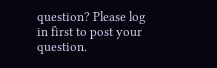question? Please log in first to post your question.